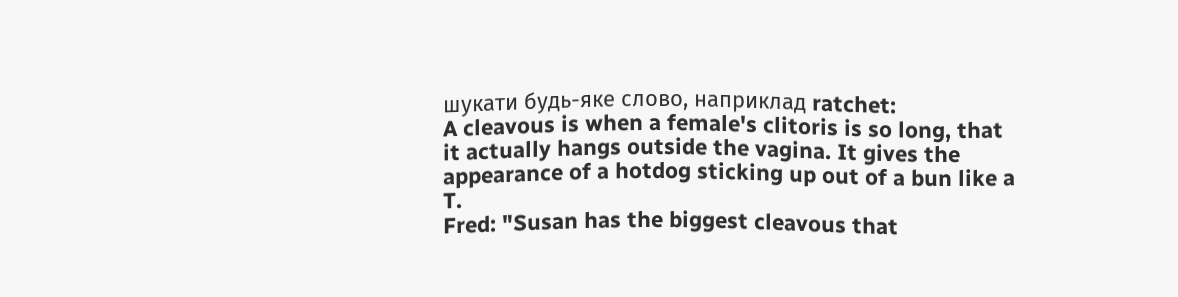шукати будь-яке слово, наприклад ratchet:
A cleavous is when a female's clitoris is so long, that it actually hangs outside the vagina. It gives the appearance of a hotdog sticking up out of a bun like a T.
Fred: "Susan has the biggest cleavous that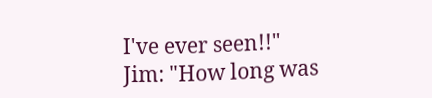I've ever seen!!"
Jim: "How long was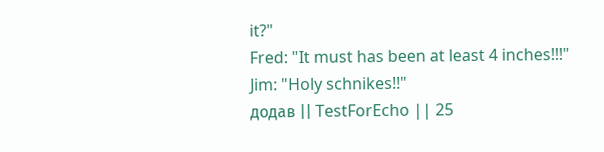it?"
Fred: "It must has been at least 4 inches!!!"
Jim: "Holy schnikes!!"
додав || TestForEcho || 25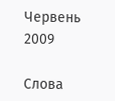Червень 2009

Слова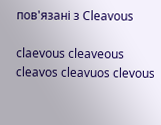пов'язані з Cleavous

claevous cleaveous cleavos cleavuos clevous